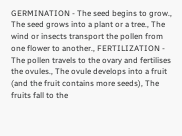GERMINATION - The seed begins to grow., The seed grows into a plant or a tree., The wind or insects transport the pollen from one flower to another., FERTILIZATION - The pollen travels to the ovary and fertilises the ovules., The ovule develops into a fruit (and the fruit contains more seeds), The fruits fall to the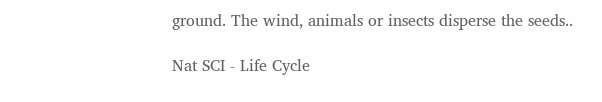ground. The wind, animals or insects disperse the seeds..

Nat SCI - Life Cycle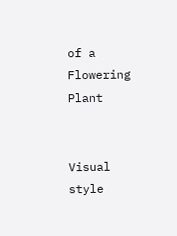of a Flowering Plant


Visual style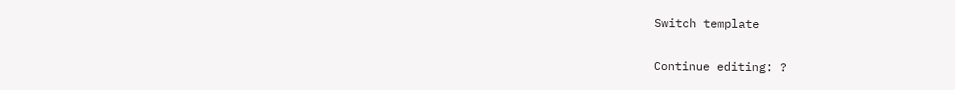Switch template

Continue editing: ?